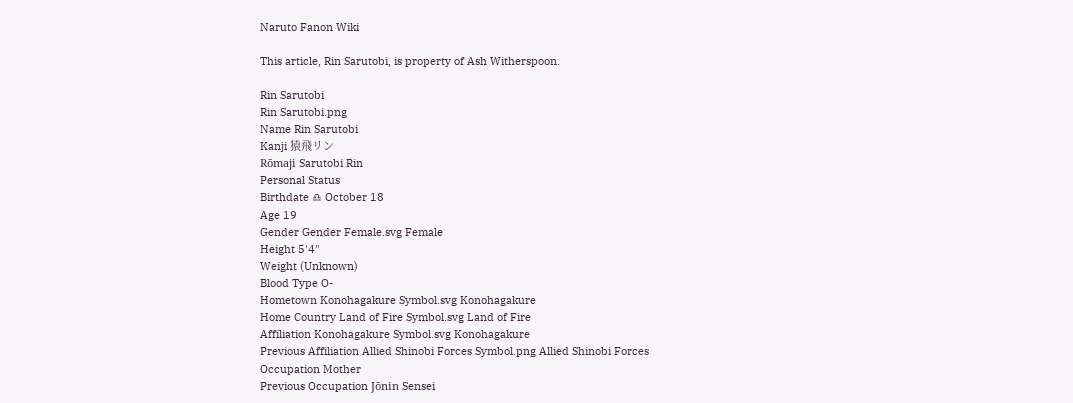Naruto Fanon Wiki

This article, Rin Sarutobi, is property of Ash Witherspoon.

Rin Sarutobi
Rin Sarutobi.png
Name Rin Sarutobi
Kanji 猿飛リン
Rōmaji Sarutobi Rin
Personal Status
Birthdate ♎ October 18
Age 19
Gender Gender Female.svg Female
Height 5'4"
Weight (Unknown)
Blood Type O-
Hometown Konohagakure Symbol.svg Konohagakure
Home Country Land of Fire Symbol.svg Land of Fire
Affiliation Konohagakure Symbol.svg Konohagakure
Previous Affiliation Allied Shinobi Forces Symbol.png Allied Shinobi Forces
Occupation Mother
Previous Occupation Jōnin Sensei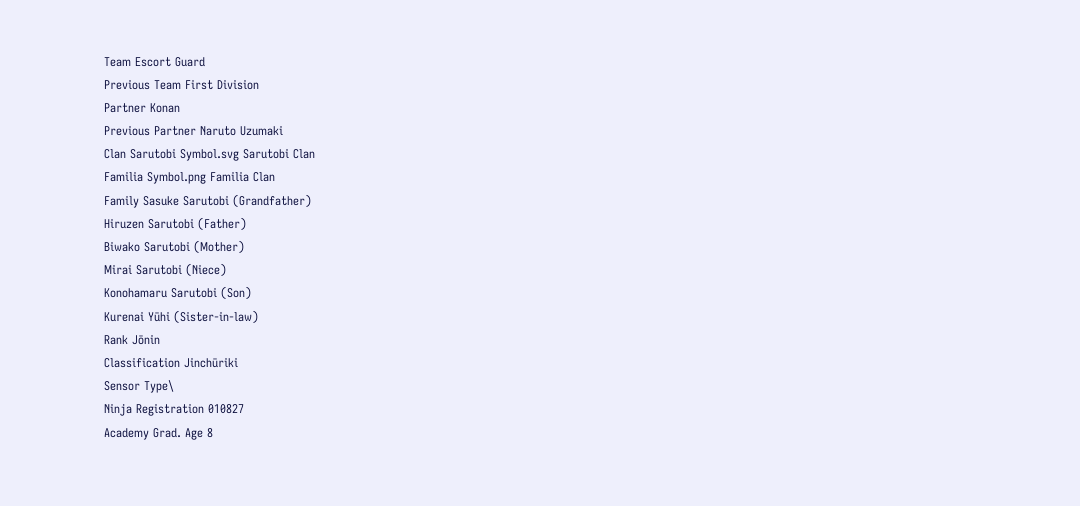Team Escort Guard
Previous Team First Division
Partner Konan
Previous Partner Naruto Uzumaki
Clan Sarutobi Symbol.svg Sarutobi Clan
Familia Symbol.png Familia Clan
Family Sasuke Sarutobi (Grandfather)
Hiruzen Sarutobi (Father)
Biwako Sarutobi (Mother)
Mirai Sarutobi (Niece)
Konohamaru Sarutobi (Son)
Kurenai Yūhi (Sister-in-law)
Rank Jōnin
Classification Jinchūriki
Sensor Type\
Ninja Registration 010827
Academy Grad. Age 8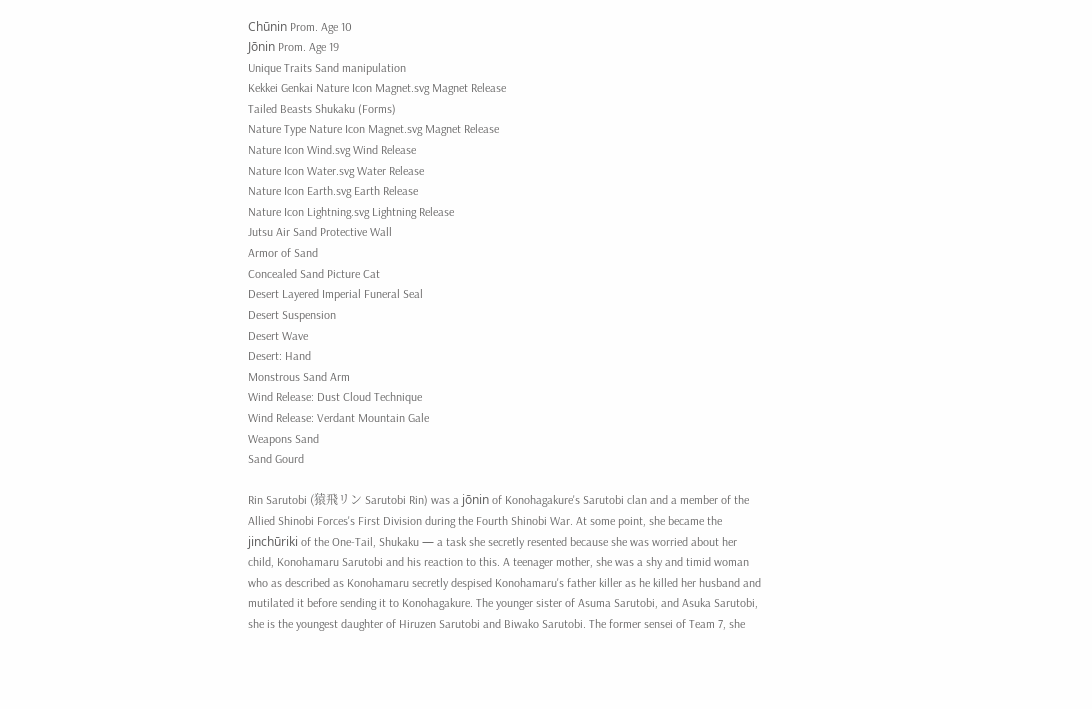Chūnin Prom. Age 10
Jōnin Prom. Age 19
Unique Traits Sand manipulation
Kekkei Genkai Nature Icon Magnet.svg Magnet Release
Tailed Beasts Shukaku (Forms)
Nature Type Nature Icon Magnet.svg Magnet Release
Nature Icon Wind.svg Wind Release
Nature Icon Water.svg Water Release
Nature Icon Earth.svg Earth Release
Nature Icon Lightning.svg Lightning Release
Jutsu Air Sand Protective Wall
Armor of Sand
Concealed Sand Picture Cat
Desert Layered Imperial Funeral Seal
Desert Suspension
Desert Wave
Desert: Hand
Monstrous Sand Arm
Wind Release: Dust Cloud Technique
Wind Release: Verdant Mountain Gale
Weapons Sand
Sand Gourd

Rin Sarutobi (猿飛リン Sarutobi Rin) was a jōnin of Konohagakure's Sarutobi clan and a member of the Allied Shinobi Forces's First Division during the Fourth Shinobi War. At some point, she became the jinchūriki of the One-Tail, Shukaku — a task she secretly resented because she was worried about her child, Konohamaru Sarutobi and his reaction to this. A teenager mother, she was a shy and timid woman who as described as Konohamaru secretly despised Konohamaru's father killer as he killed her husband and mutilated it before sending it to Konohagakure. The younger sister of Asuma Sarutobi, and Asuka Sarutobi, she is the youngest daughter of Hiruzen Sarutobi and Biwako Sarutobi. The former sensei of Team 7, she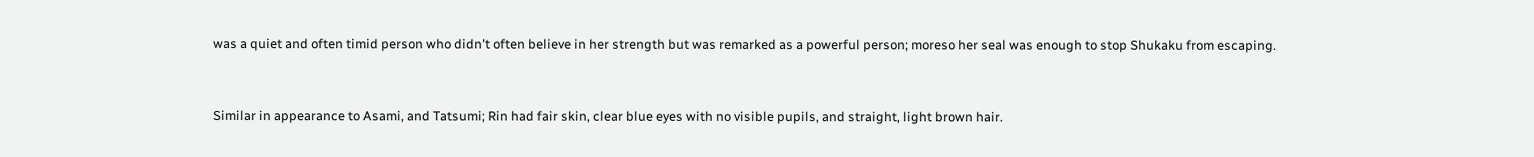was a quiet and often timid person who didn't often believe in her strength but was remarked as a powerful person; moreso her seal was enough to stop Shukaku from escaping.


Similar in appearance to Asami, and Tatsumi; Rin had fair skin, clear blue eyes with no visible pupils, and straight, light brown hair.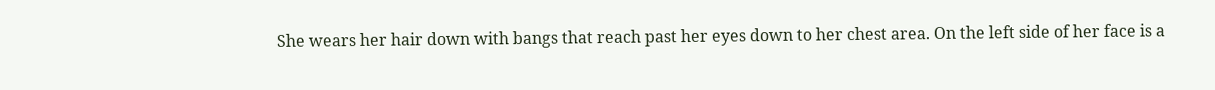She wears her hair down with bangs that reach past her eyes down to her chest area. On the left side of her face is a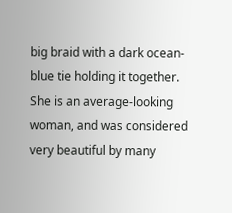big braid with a dark ocean-blue tie holding it together. She is an average-looking woman, and was considered very beautiful by many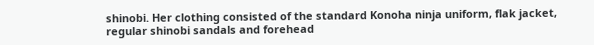shinobi. Her clothing consisted of the standard Konoha ninja uniform, flak jacket, regular shinobi sandals and forehead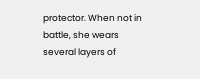protector. When not in battle, she wears several layers of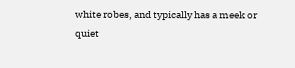white robes, and typically has a meek or quiet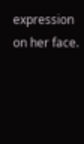expression on her face.